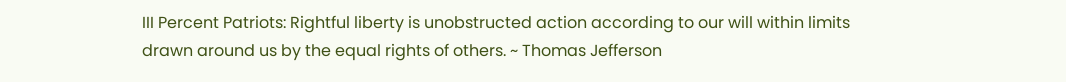III Percent Patriots: Rightful liberty is unobstructed action according to our will within limits drawn around us by the equal rights of others. ~ Thomas Jefferson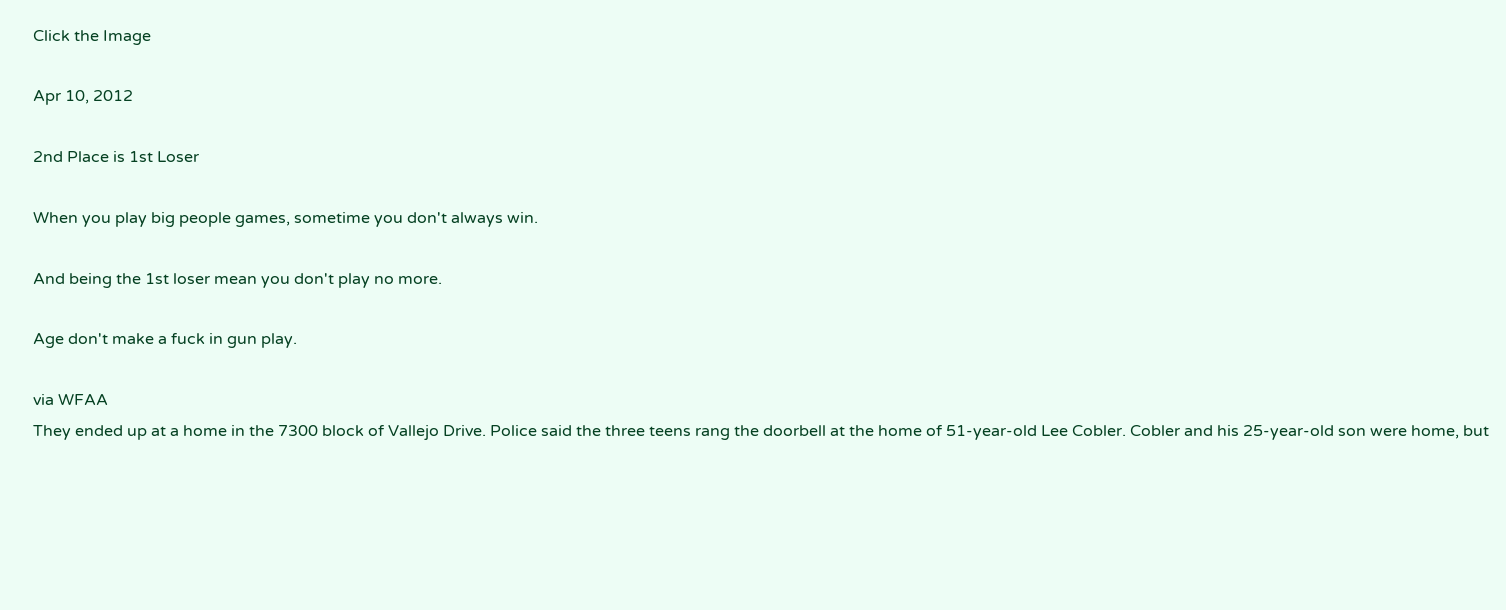Click the Image

Apr 10, 2012

2nd Place is 1st Loser

When you play big people games, sometime you don't always win.

And being the 1st loser mean you don't play no more.

Age don't make a fuck in gun play.

via WFAA
They ended up at a home in the 7300 block of Vallejo Drive. Police said the three teens rang the doorbell at the home of 51-year-old Lee Cobler. Cobler and his 25-year-old son were home, but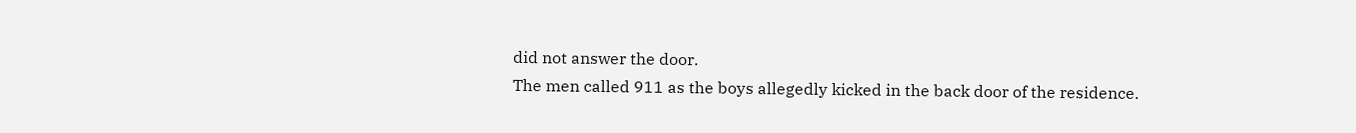did not answer the door.
The men called 911 as the boys allegedly kicked in the back door of the residence.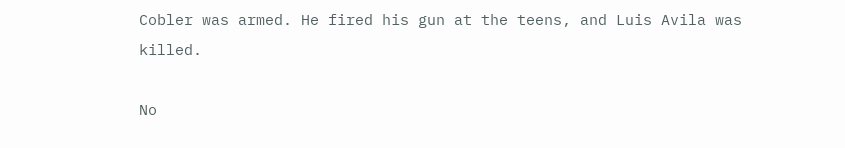Cobler was armed. He fired his gun at the teens, and Luis Avila was killed.

No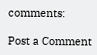comments:

Post a Comment